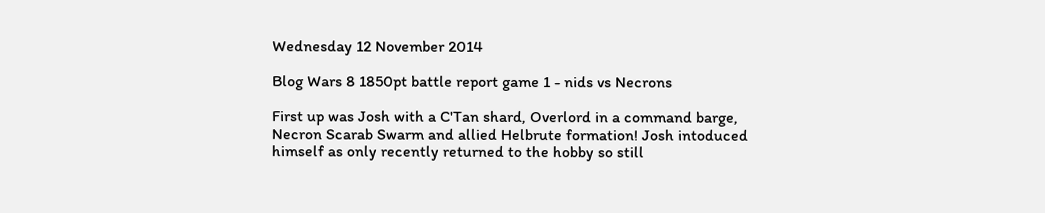Wednesday 12 November 2014

Blog Wars 8 1850pt battle report game 1 - nids vs Necrons

First up was Josh with a C'Tan shard, Overlord in a command barge, Necron Scarab Swarm and allied Helbrute formation! Josh intoduced himself as only recently returned to the hobby so still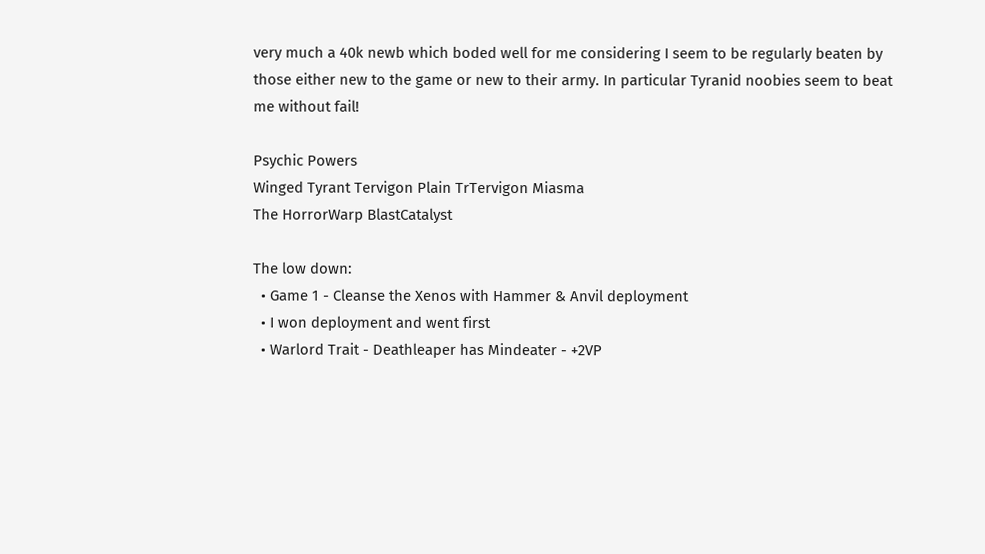very much a 40k newb which boded well for me considering I seem to be regularly beaten by those either new to the game or new to their army. In particular Tyranid noobies seem to beat me without fail!

Psychic Powers
Winged Tyrant Tervigon Plain TrTervigon Miasma
The HorrorWarp BlastCatalyst

The low down:
  • Game 1 - Cleanse the Xenos with Hammer & Anvil deployment
  • I won deployment and went first
  • Warlord Trait - Deathleaper has Mindeater - +2VP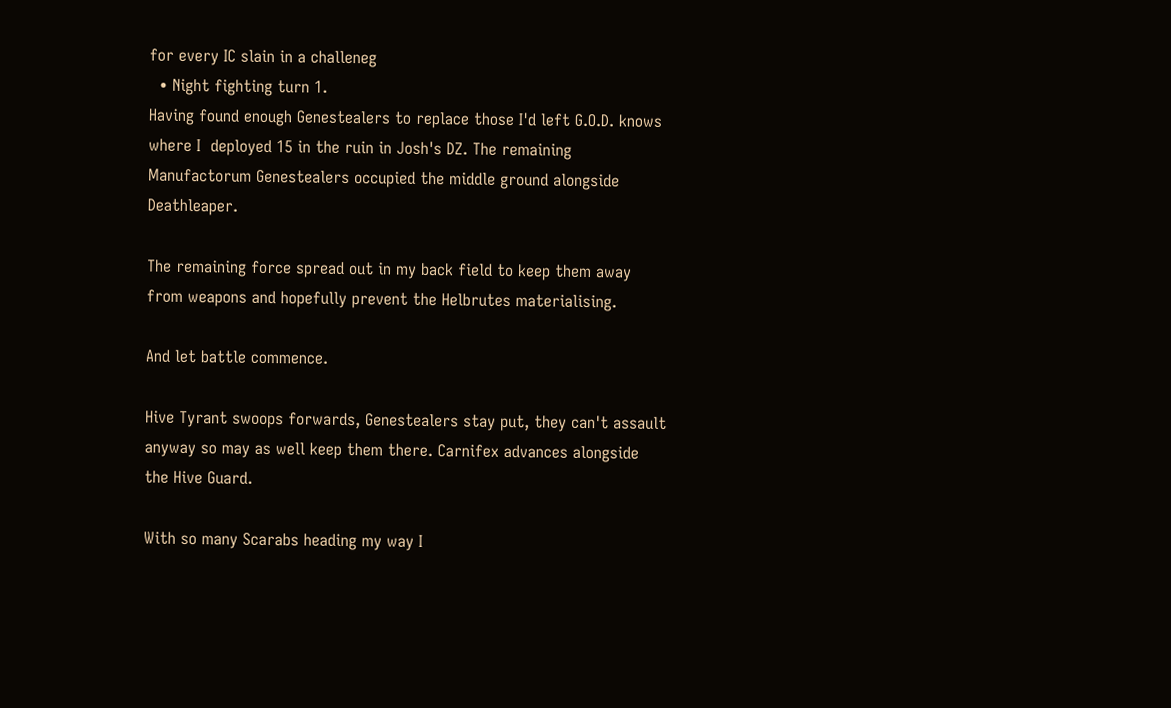for every IC slain in a challeneg
  • Night fighting turn 1.
Having found enough Genestealers to replace those I'd left G.O.D. knows where I  deployed 15 in the ruin in Josh's DZ. The remaining Manufactorum Genestealers occupied the middle ground alongside Deathleaper.

The remaining force spread out in my back field to keep them away from weapons and hopefully prevent the Helbrutes materialising.

And let battle commence.

Hive Tyrant swoops forwards, Genestealers stay put, they can't assault anyway so may as well keep them there. Carnifex advances alongside the Hive Guard.

With so many Scarabs heading my way I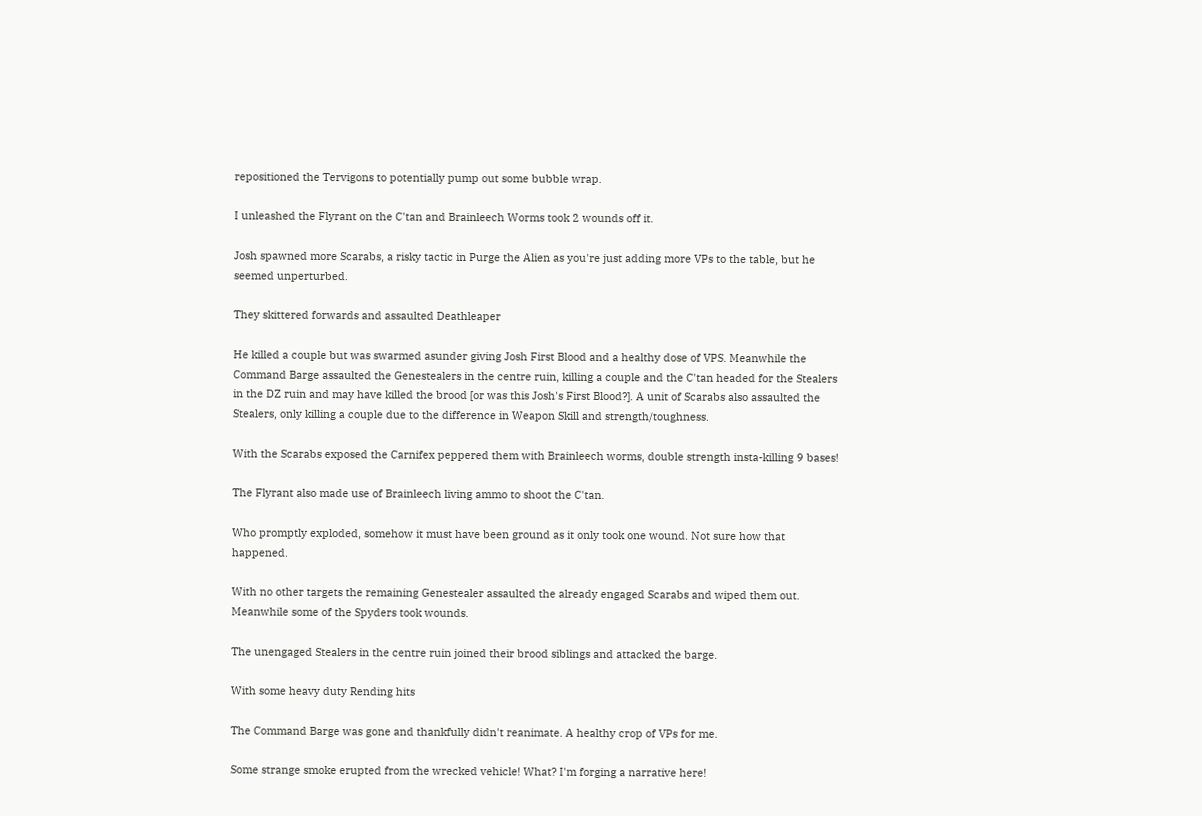repositioned the Tervigons to potentially pump out some bubble wrap.

I unleashed the Flyrant on the C'tan and Brainleech Worms took 2 wounds off it.

Josh spawned more Scarabs, a risky tactic in Purge the Alien as you're just adding more VPs to the table, but he seemed unperturbed.

They skittered forwards and assaulted Deathleaper

He killed a couple but was swarmed asunder giving Josh First Blood and a healthy dose of VPS. Meanwhile the Command Barge assaulted the Genestealers in the centre ruin, killing a couple and the C'tan headed for the Stealers in the DZ ruin and may have killed the brood [or was this Josh's First Blood?]. A unit of Scarabs also assaulted the Stealers, only killing a couple due to the difference in Weapon Skill and strength/toughness.

With the Scarabs exposed the Carnifex peppered them with Brainleech worms, double strength insta-killing 9 bases!

The Flyrant also made use of Brainleech living ammo to shoot the C'tan.

Who promptly exploded, somehow it must have been ground as it only took one wound. Not sure how that happened.

With no other targets the remaining Genestealer assaulted the already engaged Scarabs and wiped them out. Meanwhile some of the Spyders took wounds.

The unengaged Stealers in the centre ruin joined their brood siblings and attacked the barge.

With some heavy duty Rending hits

The Command Barge was gone and thankfully didn't reanimate. A healthy crop of VPs for me.

Some strange smoke erupted from the wrecked vehicle! What? I'm forging a narrative here!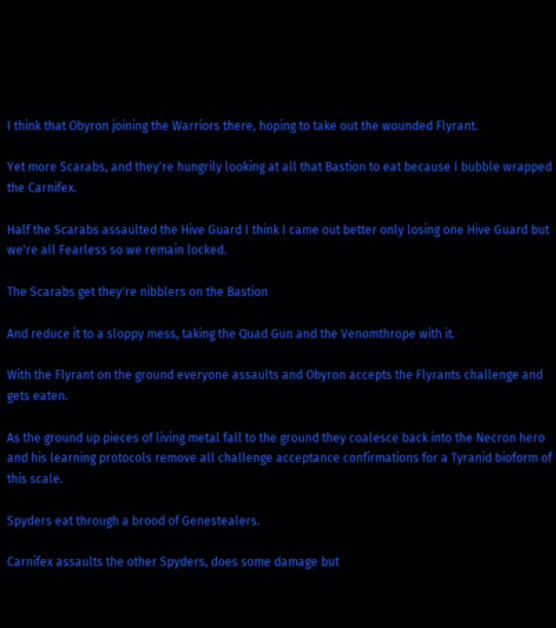I think that Obyron joining the Warriors there, hoping to take out the wounded Flyrant.

Yet more Scarabs, and they're hungrily looking at all that Bastion to eat because I bubble wrapped the Carnifex.

Half the Scarabs assaulted the Hive Guard I think I came out better only losing one Hive Guard but we're all Fearless so we remain locked.

The Scarabs get they're nibblers on the Bastion

And reduce it to a sloppy mess, taking the Quad Gun and the Venomthrope with it.

With the Flyrant on the ground everyone assaults and Obyron accepts the Flyrants challenge and gets eaten.

As the ground up pieces of living metal fall to the ground they coalesce back into the Necron hero and his learning protocols remove all challenge acceptance confirmations for a Tyranid bioform of this scale.

Spyders eat through a brood of Genestealers.

Carnifex assaults the other Spyders, does some damage but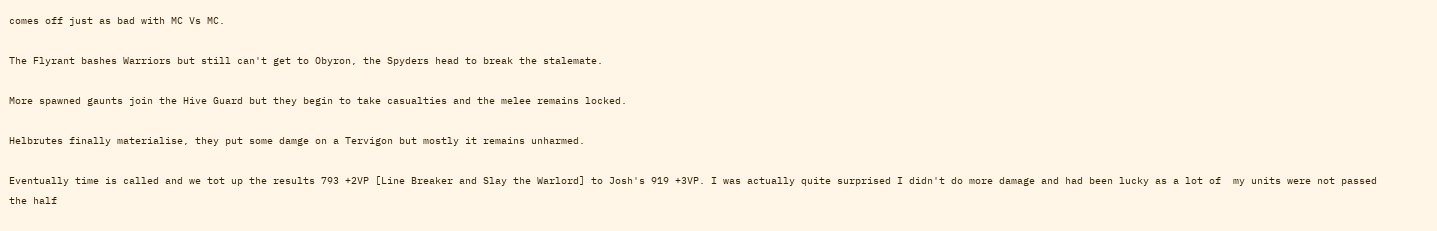comes off just as bad with MC Vs MC.

The Flyrant bashes Warriors but still can't get to Obyron, the Spyders head to break the stalemate.

More spawned gaunts join the Hive Guard but they begin to take casualties and the melee remains locked.

Helbrutes finally materialise, they put some damge on a Tervigon but mostly it remains unharmed.

Eventually time is called and we tot up the results 793 +2VP [Line Breaker and Slay the Warlord] to Josh's 919 +3VP. I was actually quite surprised I didn't do more damage and had been lucky as a lot of  my units were not passed the half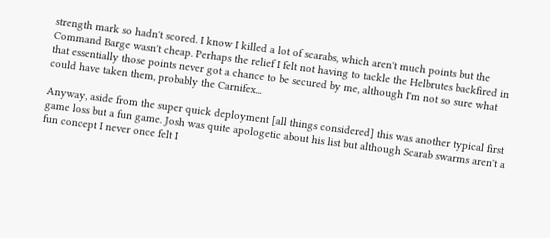strength mark so hadn't scored. I know I killed a lot of scarabs, which aren't much points but the Command Barge wasn't cheap. Perhaps the relief I felt not having to tackle the Helbrutes backfired in that essentially those points never got a chance to be secured by me, although I'm not so sure what could have taken them, probably the Carnifex...

Anyway, aside from the super quick deployment [all things considered] this was another typical first game loss but a fun game. Josh was quite apologetic about his list but although Scarab swarms aren't a fun concept I never once felt I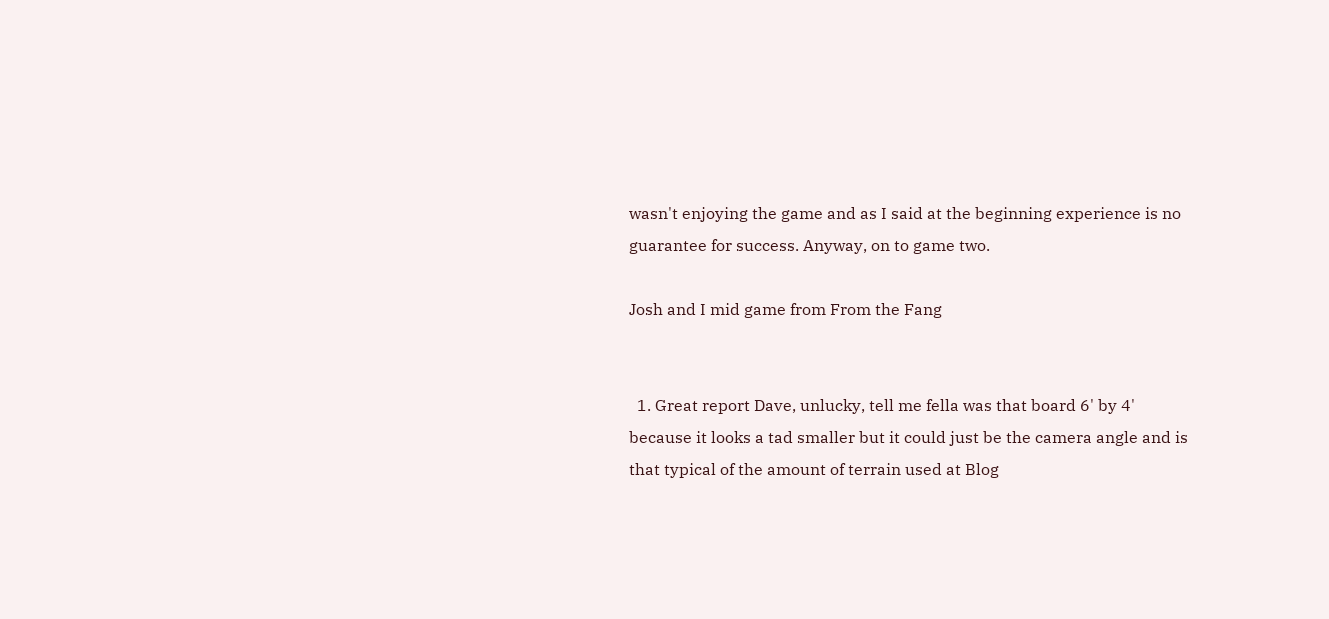wasn't enjoying the game and as I said at the beginning experience is no guarantee for success. Anyway, on to game two.

Josh and I mid game from From the Fang


  1. Great report Dave, unlucky, tell me fella was that board 6' by 4' because it looks a tad smaller but it could just be the camera angle and is that typical of the amount of terrain used at Blog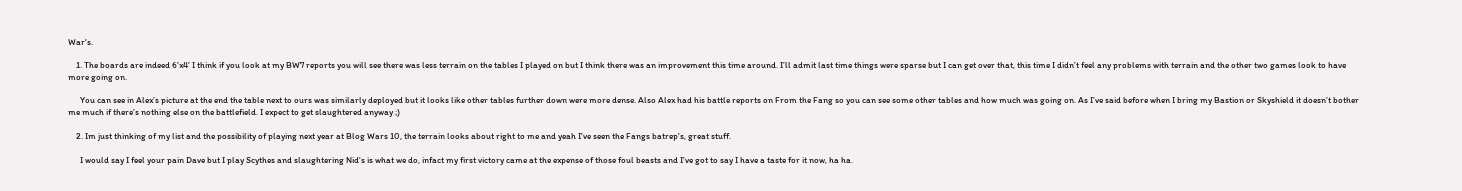War's.

    1. The boards are indeed 6’x4’ I think if you look at my BW7 reports you will see there was less terrain on the tables I played on but I think there was an improvement this time around. I’ll admit last time things were sparse but I can get over that, this time I didn’t feel any problems with terrain and the other two games look to have more going on.

      You can see in Alex’s picture at the end the table next to ours was similarly deployed but it looks like other tables further down were more dense. Also Alex had his battle reports on From the Fang so you can see some other tables and how much was going on. As I’ve said before when I bring my Bastion or Skyshield it doesn’t bother me much if there’s nothing else on the battlefield. I expect to get slaughtered anyway ;)

    2. Im just thinking of my list and the possibility of playing next year at Blog Wars 10, the terrain looks about right to me and yeah I've seen the Fangs batrep's, great stuff.

      I would say I feel your pain Dave but I play Scythes and slaughtering Nid's is what we do, infact my first victory came at the expense of those foul beasts and I've got to say I have a taste for it now, ha ha.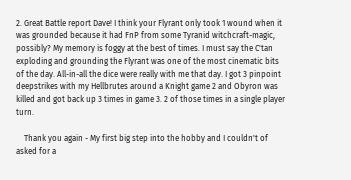2. Great Battle report Dave! I think your Flyrant only took 1 wound when it was grounded because it had FnP from some Tyranid witchcraft-magic, possibly? My memory is foggy at the best of times. I must say the C'tan exploding and grounding the Flyrant was one of the most cinematic bits of the day. All-in-all the dice were really with me that day. I got 3 pinpoint deepstrikes with my Hellbrutes around a Knight game 2 and Obyron was killed and got back up 3 times in game 3. 2 of those times in a single player turn.

    Thank you again - My first big step into the hobby and I couldn't of asked for a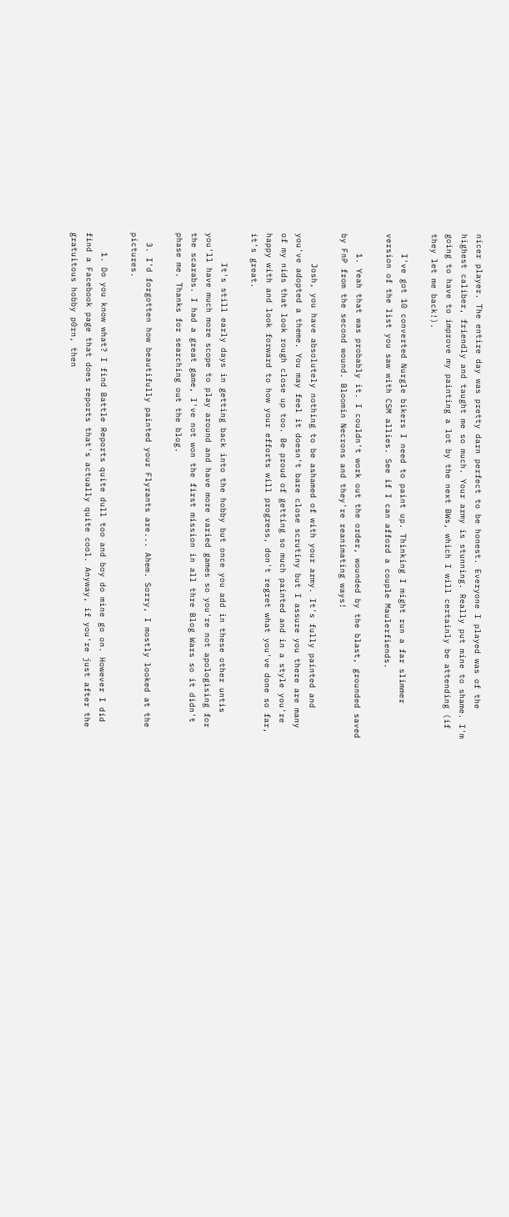nicer player. The entire day was pretty darn perfect to be honest. Everyone I played was of the highest caliber, friendly and taught me so much. Your army is stunning. Really put mine to shame. I'm going to have to improve my painting a lot by the next BWs, which I will certainly be attending (if they let me back!).

    I've got 10 converted Nurgle bikers I need to paint up. Thinking I might run a far slimmer version of the list you saw with CSM allies. See if I can afford a couple Maulerfiends.

    1. Yeah that was probably it. I couldn't work out the order, wounded by the blast, grounded saved by FnP from the second wound. Bloomin Necrons and they're reanimating ways!

      Josh, you have absolutely nothing to be ashamed of with your army. It's fully painted and you've adopted a theme. You may feel it doesn't bare close scrutiny but I assure you there are many of my nids that look rough close up too. Be proud of getting so much painted and in a style you're happy with and look forward to how your efforts will progress, don't regret what you've done so far, it's great.

      It's still early days in getting back into the hobby but once you add in these other untis you'll have much more scope to play around and have more varied games so you're not apologising for the scarabs. I had a great game, I've not won the first mission in all thre Blog Wars so it didn't phase me. Thanks for searching out the blog.

  3. I'd forgotten how beautifully painted your Flyrants are... Ahem. Sorry, I mostly looked at the pictures.

    1. Do you know what? I find Battle Reports quite dull too and boy do mine go on. However I did find a Facebook page that does reports that's actually quite cool. Anyway, if you're just after the gratuitous hobby p0rn, then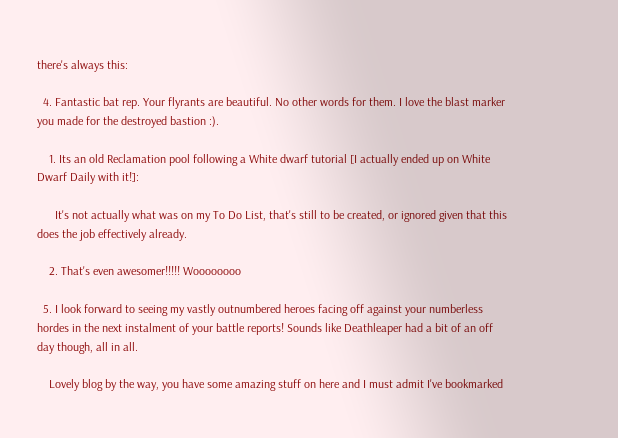there's always this:

  4. Fantastic bat rep. Your flyrants are beautiful. No other words for them. I love the blast marker you made for the destroyed bastion :).

    1. Its an old Reclamation pool following a White dwarf tutorial [I actually ended up on White Dwarf Daily with it!]:

      It's not actually what was on my To Do List, that's still to be created, or ignored given that this does the job effectively already.

    2. That's even awesomer!!!!! Woooooooo

  5. I look forward to seeing my vastly outnumbered heroes facing off against your numberless hordes in the next instalment of your battle reports! Sounds like Deathleaper had a bit of an off day though, all in all.

    Lovely blog by the way, you have some amazing stuff on here and I must admit I've bookmarked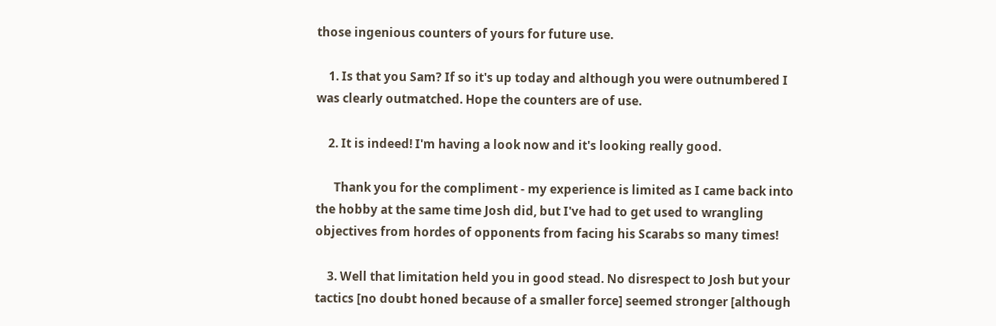those ingenious counters of yours for future use.

    1. Is that you Sam? If so it's up today and although you were outnumbered I was clearly outmatched. Hope the counters are of use.

    2. It is indeed! I'm having a look now and it's looking really good.

      Thank you for the compliment - my experience is limited as I came back into the hobby at the same time Josh did, but I've had to get used to wrangling objectives from hordes of opponents from facing his Scarabs so many times!

    3. Well that limitation held you in good stead. No disrespect to Josh but your tactics [no doubt honed because of a smaller force] seemed stronger [although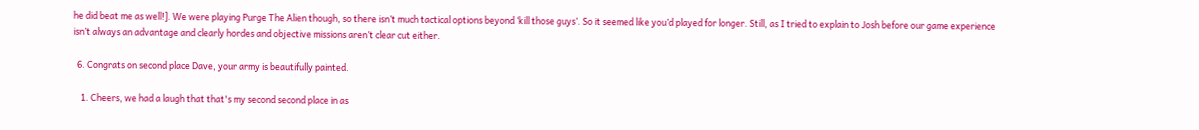he did beat me as well!]. We were playing Purge The Alien though, so there isn’t much tactical options beyond ‘kill those guys’. So it seemed like you’d played for longer. Still, as I tried to explain to Josh before our game experience isn’t always an advantage and clearly hordes and objective missions aren’t clear cut either.

  6. Congrats on second place Dave, your army is beautifully painted.

    1. Cheers, we had a laugh that that's my second second place in as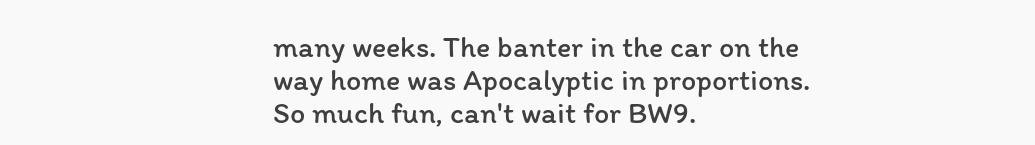many weeks. The banter in the car on the way home was Apocalyptic in proportions. So much fun, can't wait for BW9.